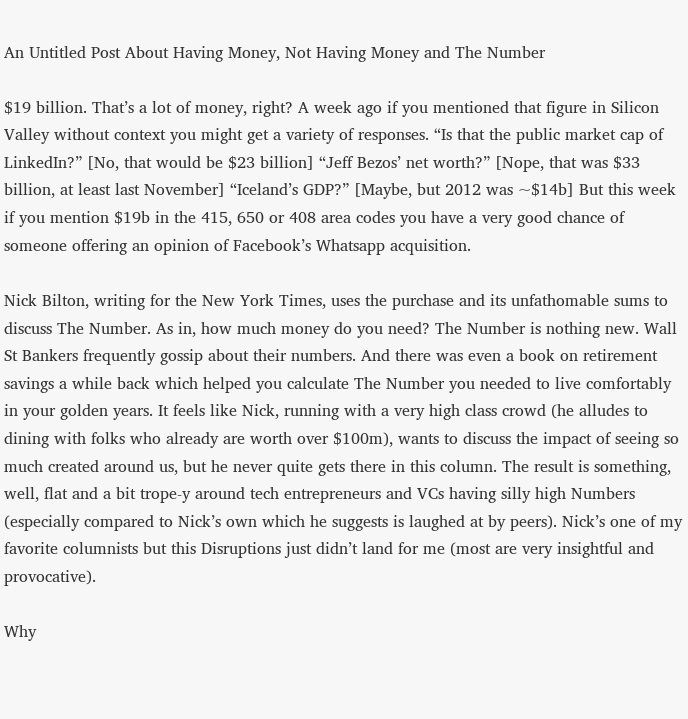An Untitled Post About Having Money, Not Having Money and The Number

$19 billion. That’s a lot of money, right? A week ago if you mentioned that figure in Silicon Valley without context you might get a variety of responses. “Is that the public market cap of LinkedIn?” [No, that would be $23 billion] “Jeff Bezos’ net worth?” [Nope, that was $33 billion, at least last November] “Iceland’s GDP?” [Maybe, but 2012 was ~$14b] But this week if you mention $19b in the 415, 650 or 408 area codes you have a very good chance of someone offering an opinion of Facebook’s Whatsapp acquisition.

Nick Bilton, writing for the New York Times, uses the purchase and its unfathomable sums to discuss The Number. As in, how much money do you need? The Number is nothing new. Wall St Bankers frequently gossip about their numbers. And there was even a book on retirement savings a while back which helped you calculate The Number you needed to live comfortably in your golden years. It feels like Nick, running with a very high class crowd (he alludes to dining with folks who already are worth over $100m), wants to discuss the impact of seeing so much created around us, but he never quite gets there in this column. The result is something, well, flat and a bit trope-y around tech entrepreneurs and VCs having silly high Numbers (especially compared to Nick’s own which he suggests is laughed at by peers). Nick’s one of my favorite columnists but this Disruptions just didn’t land for me (most are very insightful and provocative).

Why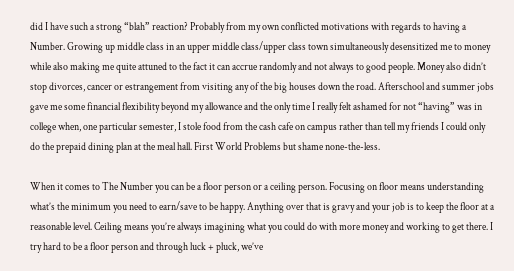did I have such a strong “blah” reaction? Probably from my own conflicted motivations with regards to having a Number. Growing up middle class in an upper middle class/upper class town simultaneously desensitized me to money while also making me quite attuned to the fact it can accrue randomly and not always to good people. Money also didn’t stop divorces, cancer or estrangement from visiting any of the big houses down the road. Afterschool and summer jobs gave me some financial flexibility beyond my allowance and the only time I really felt ashamed for not “having” was in college when, one particular semester, I stole food from the cash cafe on campus rather than tell my friends I could only do the prepaid dining plan at the meal hall. First World Problems but shame none-the-less.

When it comes to The Number you can be a floor person or a ceiling person. Focusing on floor means understanding what’s the minimum you need to earn/save to be happy. Anything over that is gravy and your job is to keep the floor at a reasonable level. Ceiling means you’re always imagining what you could do with more money and working to get there. I try hard to be a floor person and through luck + pluck, we’ve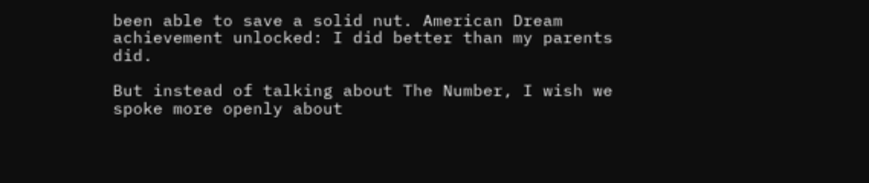been able to save a solid nut. American Dream achievement unlocked: I did better than my parents did.

But instead of talking about The Number, I wish we spoke more openly about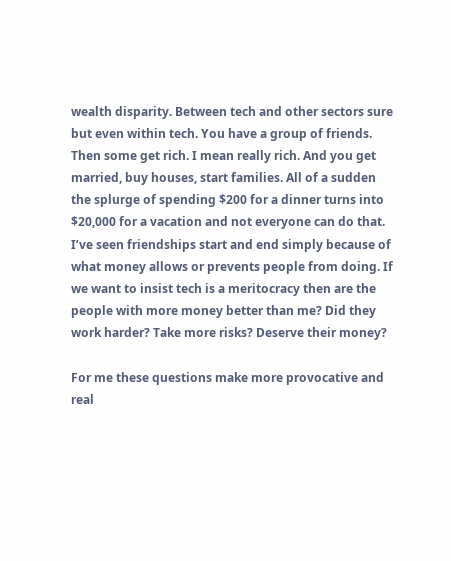wealth disparity. Between tech and other sectors sure but even within tech. You have a group of friends. Then some get rich. I mean really rich. And you get married, buy houses, start families. All of a sudden the splurge of spending $200 for a dinner turns into $20,000 for a vacation and not everyone can do that. I’ve seen friendships start and end simply because of what money allows or prevents people from doing. If we want to insist tech is a meritocracy then are the people with more money better than me? Did they work harder? Take more risks? Deserve their money?

For me these questions make more provocative and real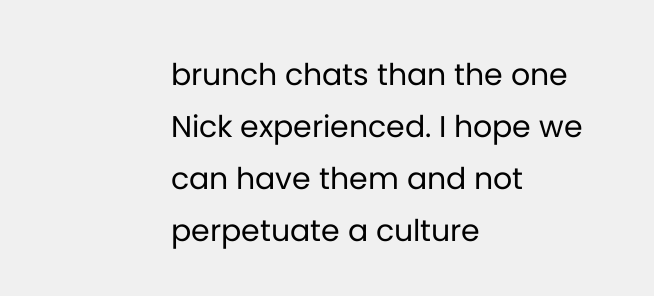brunch chats than the one Nick experienced. I hope we can have them and not perpetuate a culture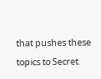that pushes these topics to Secret.